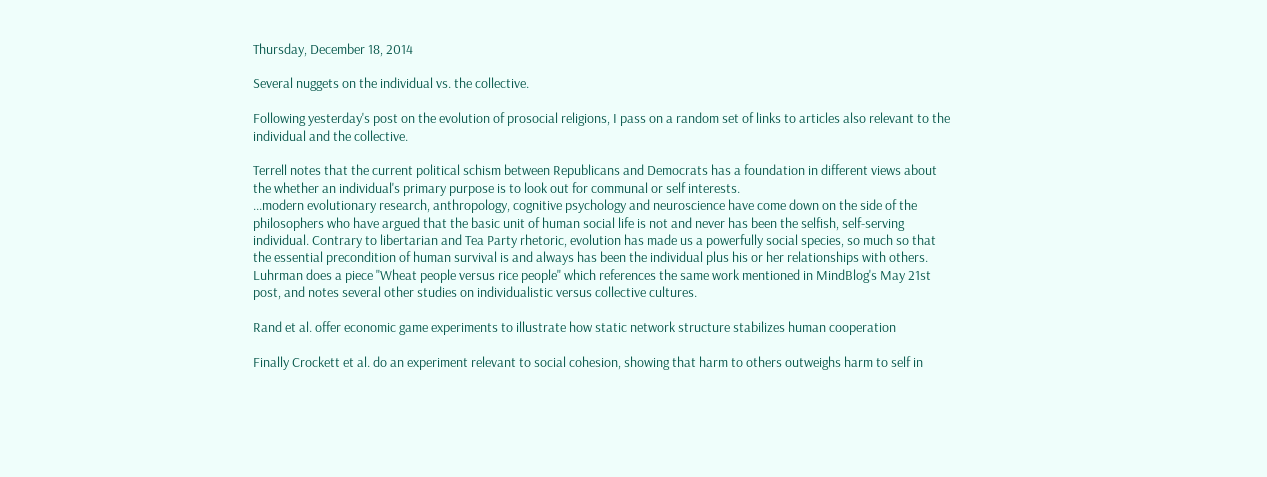Thursday, December 18, 2014

Several nuggets on the individual vs. the collective.

Following yesterday's post on the evolution of prosocial religions, I pass on a random set of links to articles also relevant to the individual and the collective.

Terrell notes that the current political schism between Republicans and Democrats has a foundation in different views about the whether an individual's primary purpose is to look out for communal or self interests.
...modern evolutionary research, anthropology, cognitive psychology and neuroscience have come down on the side of the philosophers who have argued that the basic unit of human social life is not and never has been the selfish, self-serving individual. Contrary to libertarian and Tea Party rhetoric, evolution has made us a powerfully social species, so much so that the essential precondition of human survival is and always has been the individual plus his or her relationships with others.
Luhrman does a piece "Wheat people versus rice people" which references the same work mentioned in MindBlog's May 21st post, and notes several other studies on individualistic versus collective cultures.

Rand et al. offer economic game experiments to illustrate how static network structure stabilizes human cooperation

Finally Crockett et al. do an experiment relevant to social cohesion, showing that harm to others outweighs harm to self in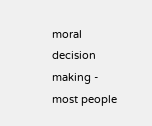moral decision making - most people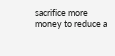sacrifice more money to reduce a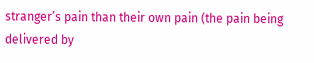stranger’s pain than their own pain (the pain being delivered by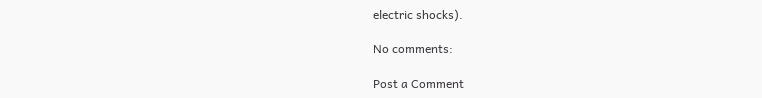electric shocks).

No comments:

Post a Comment